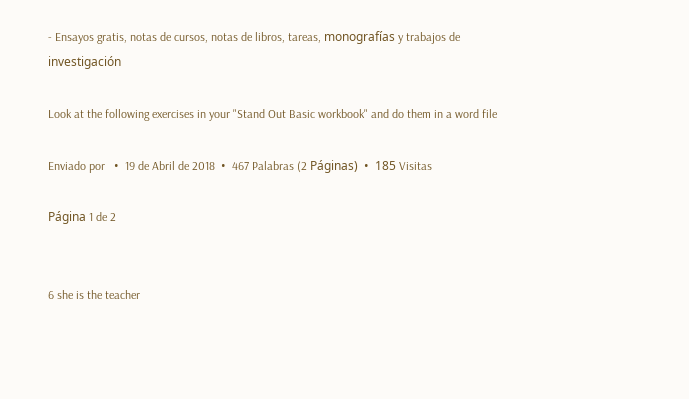- Ensayos gratis, notas de cursos, notas de libros, tareas, monografías y trabajos de investigación

Look at the following exercises in your "Stand Out Basic workbook" and do them in a word file

Enviado por   •  19 de Abril de 2018  •  467 Palabras (2 Páginas)  •  185 Visitas

Página 1 de 2


6 she is the teacher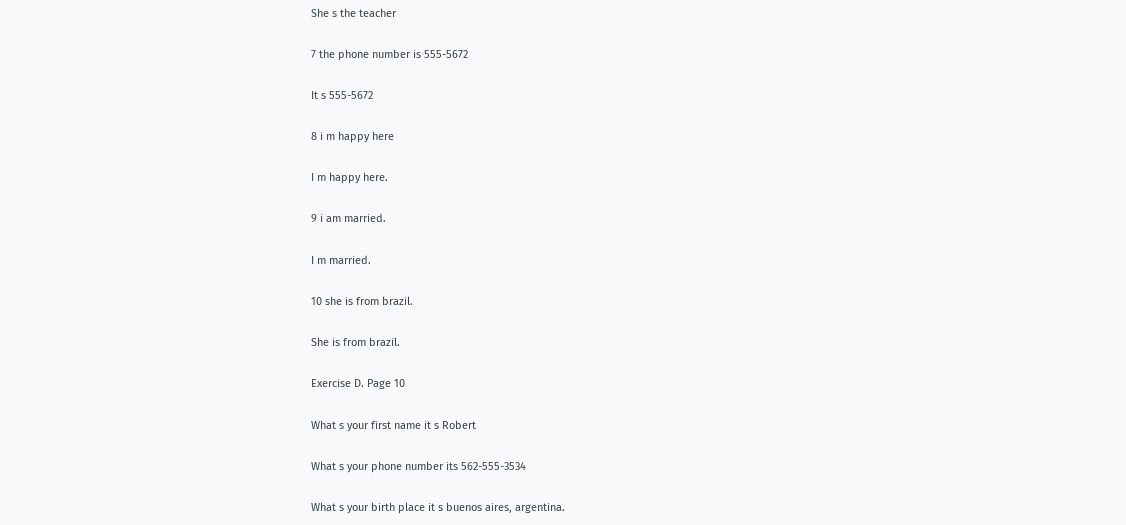She s the teacher

7 the phone number is 555-5672

It s 555-5672

8 i m happy here

I m happy here.

9 i am married.

I m married.

10 she is from brazil.

She is from brazil.

Exercise D. Page 10

What s your first name it s Robert

What s your phone number its 562-555-3534

What s your birth place it s buenos aires, argentina.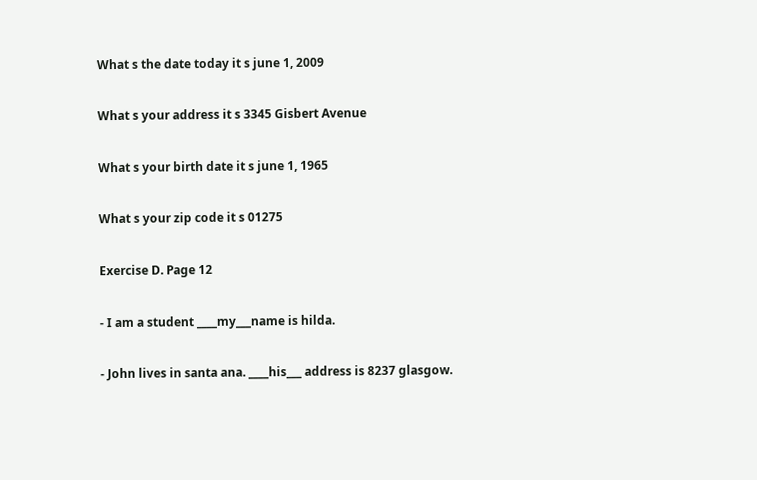What s the date today it s june 1, 2009

What s your address it s 3345 Gisbert Avenue

What s your birth date it s june 1, 1965

What s your zip code it s 01275

Exercise D. Page 12

- I am a student ____my___name is hilda.

- John lives in santa ana. ____his___ address is 8237 glasgow.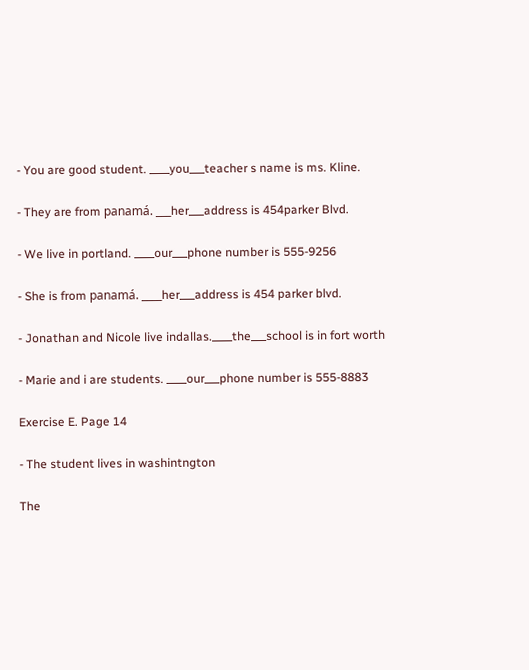- You are good student. ____you___teacher s name is ms. Kline.

- They are from panamá. ___her___address is 454parker Blvd.

- We live in portland. ____our___phone number is 555-9256

- She is from panamá. ____her___address is 454 parker blvd.

- Jonathan and Nicole live indallas.____the___school is in fort worth

- Marie and i are students. ____our___phone number is 555-8883

Exercise E. Page 14

- The student lives in washintngton

The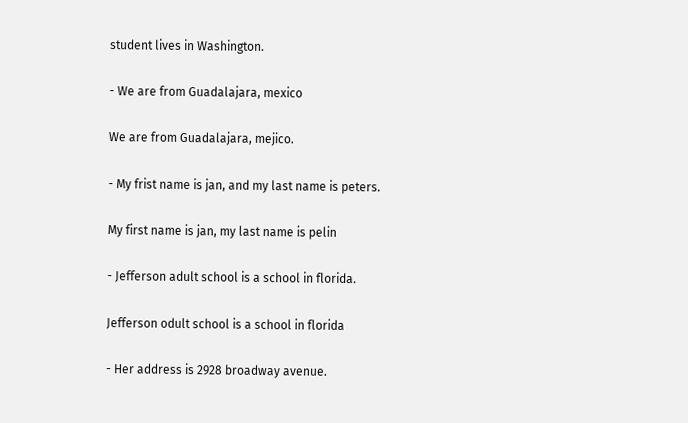student lives in Washington.

- We are from Guadalajara, mexico

We are from Guadalajara, mejico.

- My frist name is jan, and my last name is peters.

My first name is jan, my last name is pelin

- Jefferson adult school is a school in florida.

Jefferson odult school is a school in florida

- Her address is 2928 broadway avenue.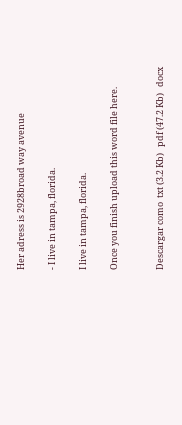Her adress is 2928broad way avenue

- I live in tampa, florida.

I live in tampa, florida.

Once you finish upload this word file here.


Descargar como  txt (3.2 Kb)   pdf (47.2 Kb)   docx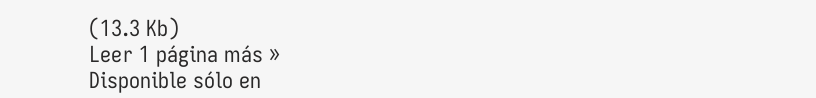(13.3 Kb)
Leer 1 página más »
Disponible sólo en